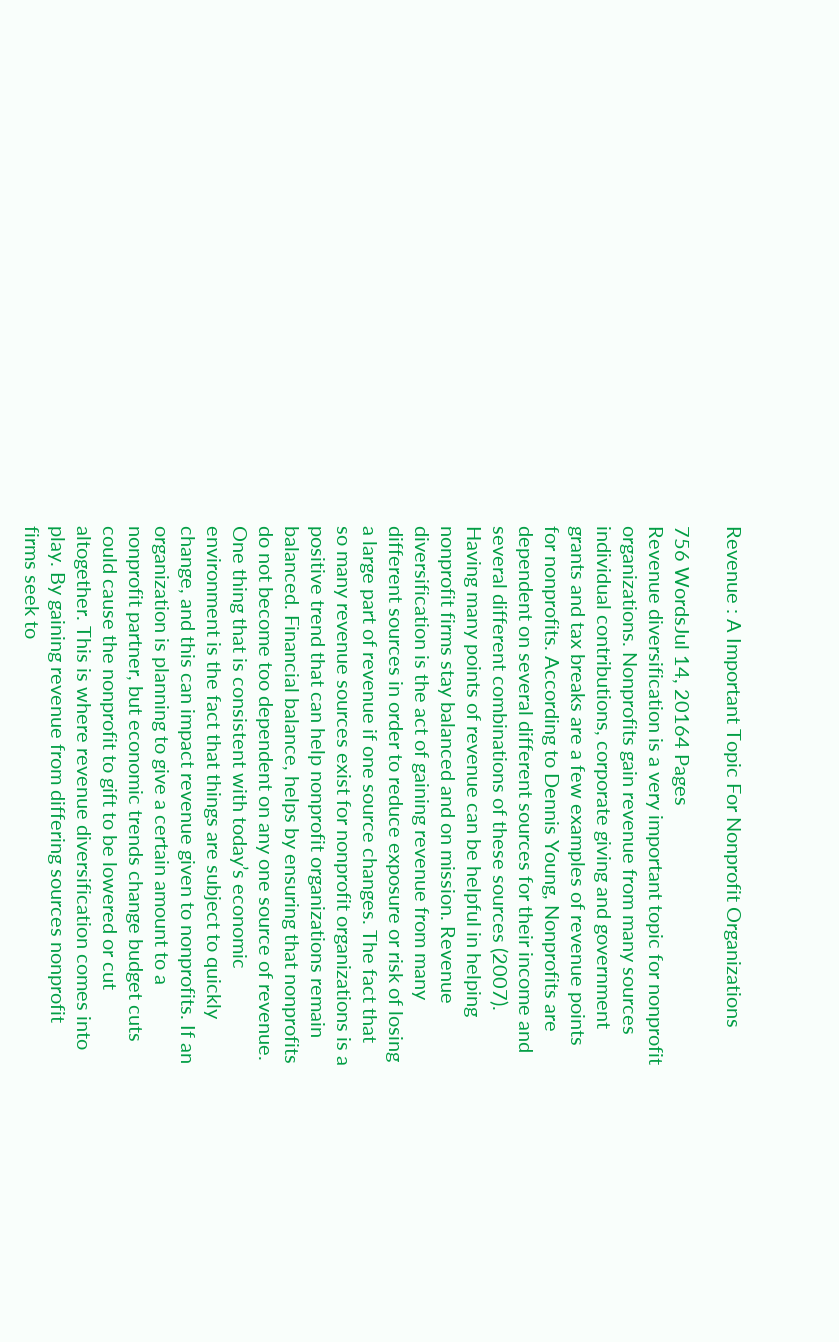Revenue : A Important Topic For Nonprofit Organizations

756 WordsJul 14, 20164 Pages
Revenue diversification is a very important topic for nonprofit organizations. Nonprofits gain revenue from many sources individual contributions, corporate giving and government grants and tax breaks are a few examples of revenue points for nonprofits. According to Dennis Young, Nonprofits are dependent on several different sources for their income and several different combinations of these sources (2007). Having many points of revenue can be helpful in helping nonprofit firms stay balanced and on mission. Revenue diversification is the act of gaining revenue from many different sources in order to reduce exposure or risk of losing a large part of revenue if one source changes. The fact that so many revenue sources exist for nonprofit organizations is a positive trend that can help nonprofit organizations remain balanced. Financial balance, helps by ensuring that nonprofits do not become too dependent on any one source of revenue. One thing that is consistent with today’s economic environment is the fact that things are subject to quickly change, and this can impact revenue given to nonprofits. If an organization is planning to give a certain amount to a nonprofit partner, but economic trends change budget cuts could cause the nonprofit to gift to be lowered or cut altogether. This is where revenue diversification comes into play. By gaining revenue from differing sources nonprofit firms seek to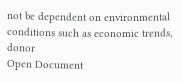not be dependent on environmental conditions such as economic trends, donor
Open Document